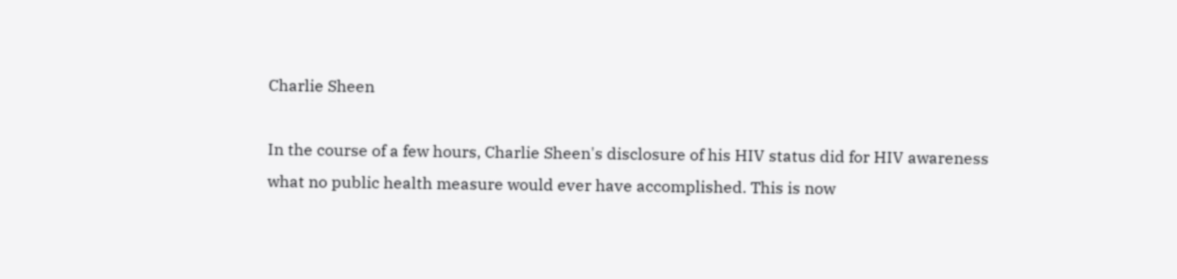Charlie Sheen

In the course of a few hours, Charlie Sheen's disclosure of his HIV status did for HIV awareness what no public health measure would ever have accomplished. This is now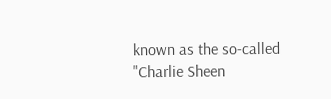known as the so-called "Charlie Sheen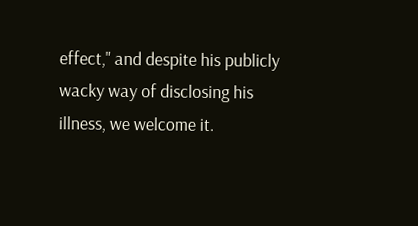effect," and despite his publicly wacky way of disclosing his illness, we welcome it.